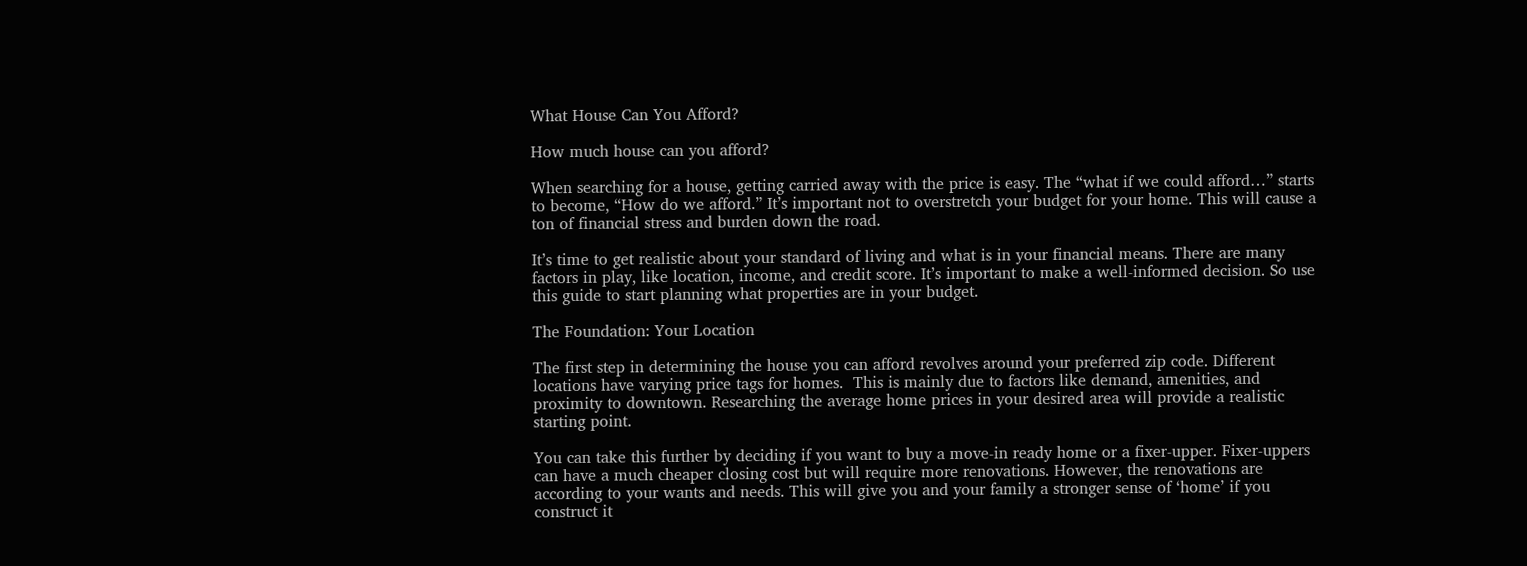What House Can You Afford?

How much house can you afford?

When searching for a house, getting carried away with the price is easy. The “what if we could afford…” starts to become, “How do we afford.” It’s important not to overstretch your budget for your home. This will cause a ton of financial stress and burden down the road.

It’s time to get realistic about your standard of living and what is in your financial means. There are many factors in play, like location, income, and credit score. It’s important to make a well-informed decision. So use this guide to start planning what properties are in your budget.

The Foundation: Your Location

The first step in determining the house you can afford revolves around your preferred zip code. Different locations have varying price tags for homes.  This is mainly due to factors like demand, amenities, and proximity to downtown. Researching the average home prices in your desired area will provide a realistic starting point.

You can take this further by deciding if you want to buy a move-in ready home or a fixer-upper. Fixer-uppers can have a much cheaper closing cost but will require more renovations. However, the renovations are according to your wants and needs. This will give you and your family a stronger sense of ‘home’ if you construct it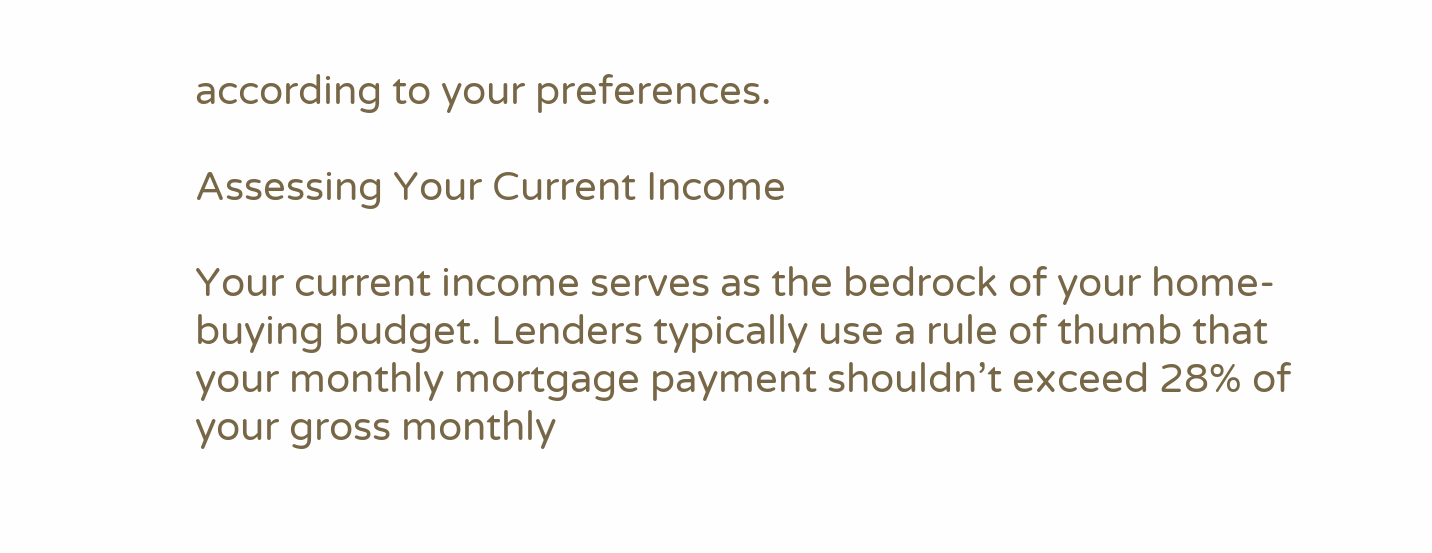according to your preferences.

Assessing Your Current Income

Your current income serves as the bedrock of your home-buying budget. Lenders typically use a rule of thumb that your monthly mortgage payment shouldn’t exceed 28% of your gross monthly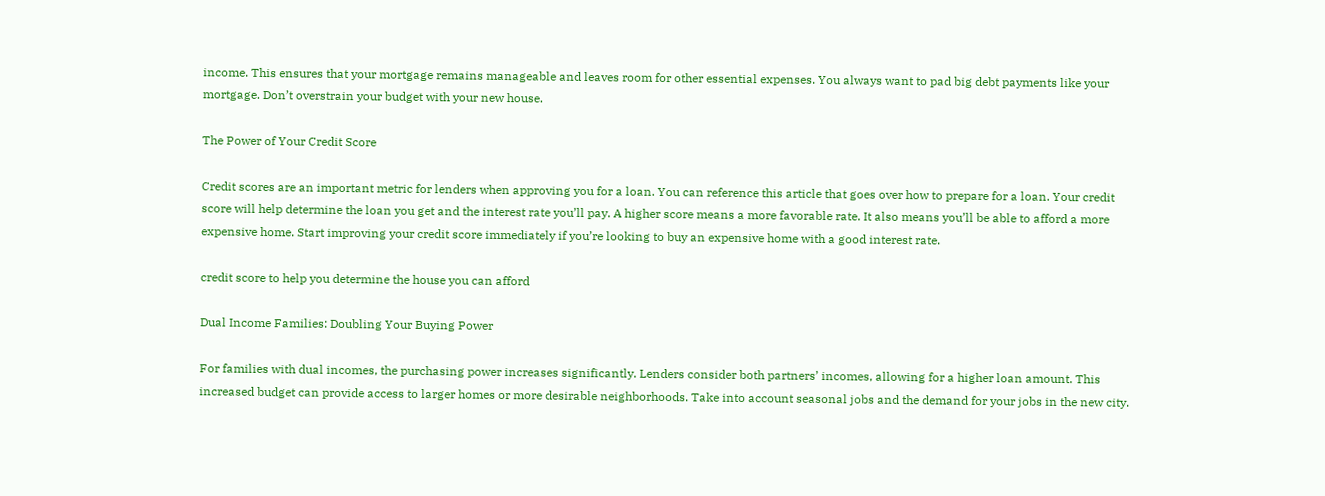income. This ensures that your mortgage remains manageable and leaves room for other essential expenses. You always want to pad big debt payments like your mortgage. Don’t overstrain your budget with your new house.

The Power of Your Credit Score

Credit scores are an important metric for lenders when approving you for a loan. You can reference this article that goes over how to prepare for a loan. Your credit score will help determine the loan you get and the interest rate you’ll pay. A higher score means a more favorable rate. It also means you’ll be able to afford a more expensive home. Start improving your credit score immediately if you’re looking to buy an expensive home with a good interest rate.

credit score to help you determine the house you can afford

Dual Income Families: Doubling Your Buying Power

For families with dual incomes, the purchasing power increases significantly. Lenders consider both partners’ incomes, allowing for a higher loan amount. This increased budget can provide access to larger homes or more desirable neighborhoods. Take into account seasonal jobs and the demand for your jobs in the new city.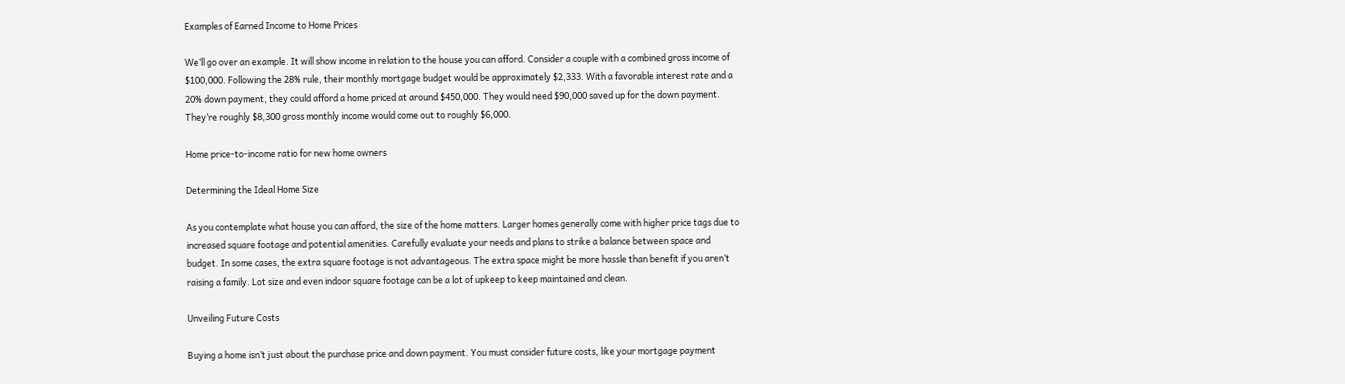Examples of Earned Income to Home Prices

We’ll go over an example. It will show income in relation to the house you can afford. Consider a couple with a combined gross income of $100,000. Following the 28% rule, their monthly mortgage budget would be approximately $2,333. With a favorable interest rate and a 20% down payment, they could afford a home priced at around $450,000. They would need $90,000 saved up for the down payment. They’re roughly $8,300 gross monthly income would come out to roughly $6,000.

Home price-to-income ratio for new home owners

Determining the Ideal Home Size

As you contemplate what house you can afford, the size of the home matters. Larger homes generally come with higher price tags due to increased square footage and potential amenities. Carefully evaluate your needs and plans to strike a balance between space and budget. In some cases, the extra square footage is not advantageous. The extra space might be more hassle than benefit if you aren’t raising a family. Lot size and even indoor square footage can be a lot of upkeep to keep maintained and clean.

Unveiling Future Costs

Buying a home isn’t just about the purchase price and down payment. You must consider future costs, like your mortgage payment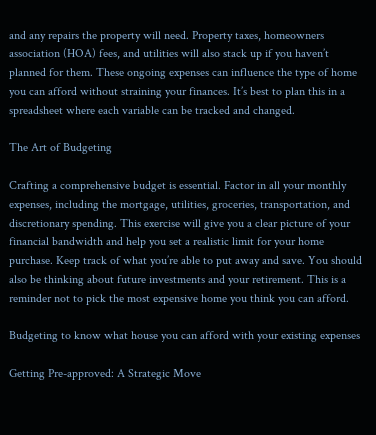and any repairs the property will need. Property taxes, homeowners association (HOA) fees, and utilities will also stack up if you haven’t planned for them. These ongoing expenses can influence the type of home you can afford without straining your finances. It’s best to plan this in a spreadsheet where each variable can be tracked and changed.

The Art of Budgeting

Crafting a comprehensive budget is essential. Factor in all your monthly expenses, including the mortgage, utilities, groceries, transportation, and discretionary spending. This exercise will give you a clear picture of your financial bandwidth and help you set a realistic limit for your home purchase. Keep track of what you’re able to put away and save. You should also be thinking about future investments and your retirement. This is a reminder not to pick the most expensive home you think you can afford.

Budgeting to know what house you can afford with your existing expenses

Getting Pre-approved: A Strategic Move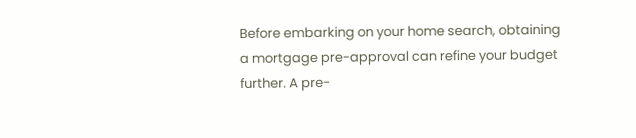Before embarking on your home search, obtaining a mortgage pre-approval can refine your budget further. A pre-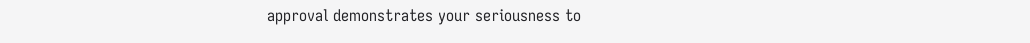approval demonstrates your seriousness to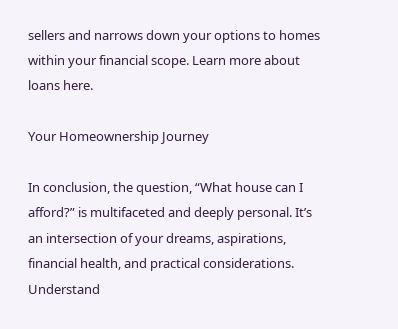sellers and narrows down your options to homes within your financial scope. Learn more about loans here.

Your Homeownership Journey

In conclusion, the question, “What house can I afford?” is multifaceted and deeply personal. It’s an intersection of your dreams, aspirations, financial health, and practical considerations. Understand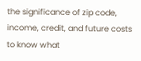the significance of zip code, income, credit, and future costs to know what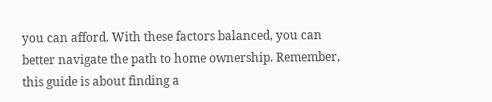you can afford. With these factors balanced, you can better navigate the path to home ownership. Remember, this guide is about finding a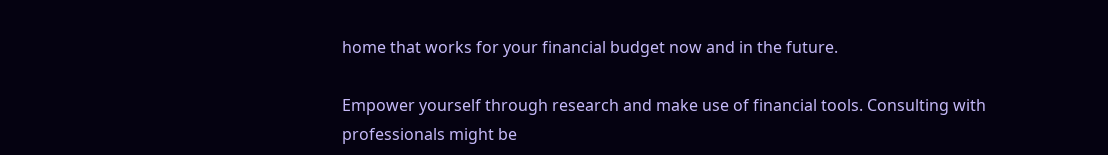home that works for your financial budget now and in the future.

Empower yourself through research and make use of financial tools. Consulting with professionals might be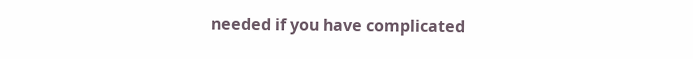needed if you have complicated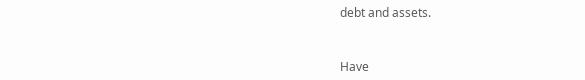debt and assets.


Have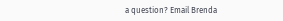a question? Email Brenda